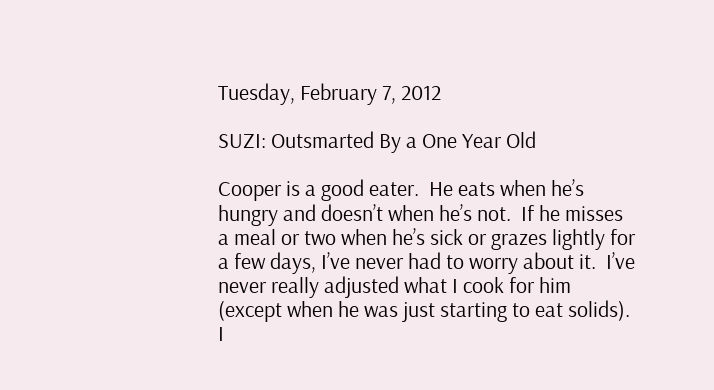Tuesday, February 7, 2012

SUZI: Outsmarted By a One Year Old

Cooper is a good eater.  He eats when he’s hungry and doesn’t when he’s not.  If he misses a meal or two when he’s sick or grazes lightly for a few days, I’ve never had to worry about it.  I’ve never really adjusted what I cook for him (except when he was just starting to eat solids).  I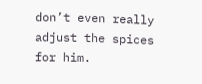don’t even really adjust the spices for him.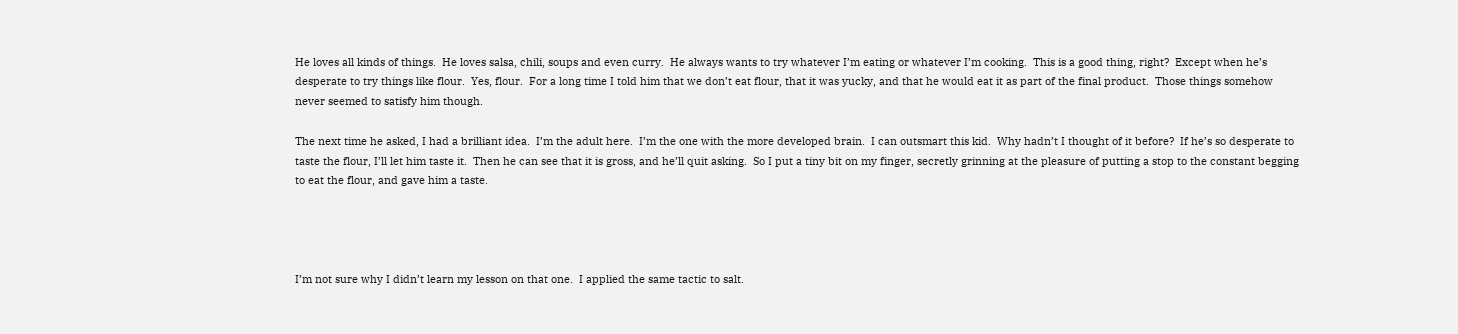He loves all kinds of things.  He loves salsa, chili, soups and even curry.  He always wants to try whatever I’m eating or whatever I’m cooking.  This is a good thing, right?  Except when he’s desperate to try things like flour.  Yes, flour.  For a long time I told him that we don’t eat flour, that it was yucky, and that he would eat it as part of the final product.  Those things somehow never seemed to satisfy him though.

The next time he asked, I had a brilliant idea.  I’m the adult here.  I’m the one with the more developed brain.  I can outsmart this kid.  Why hadn’t I thought of it before?  If he’s so desperate to taste the flour, I’ll let him taste it.  Then he can see that it is gross, and he’ll quit asking.  So I put a tiny bit on my finger, secretly grinning at the pleasure of putting a stop to the constant begging to eat the flour, and gave him a taste.




I’m not sure why I didn’t learn my lesson on that one.  I applied the same tactic to salt.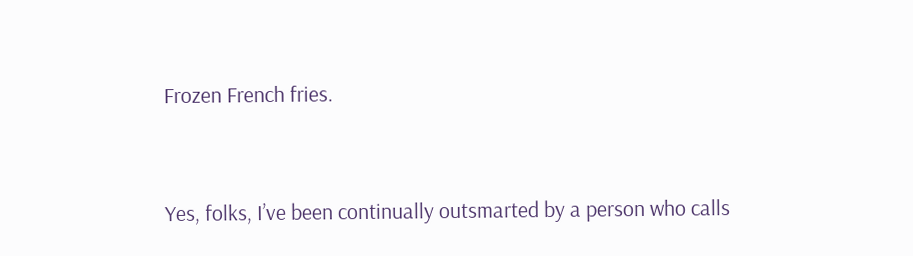Frozen French fries.


Yes, folks, I’ve been continually outsmarted by a person who calls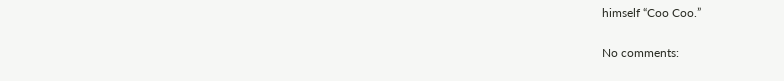himself “Coo Coo.”

No comments: